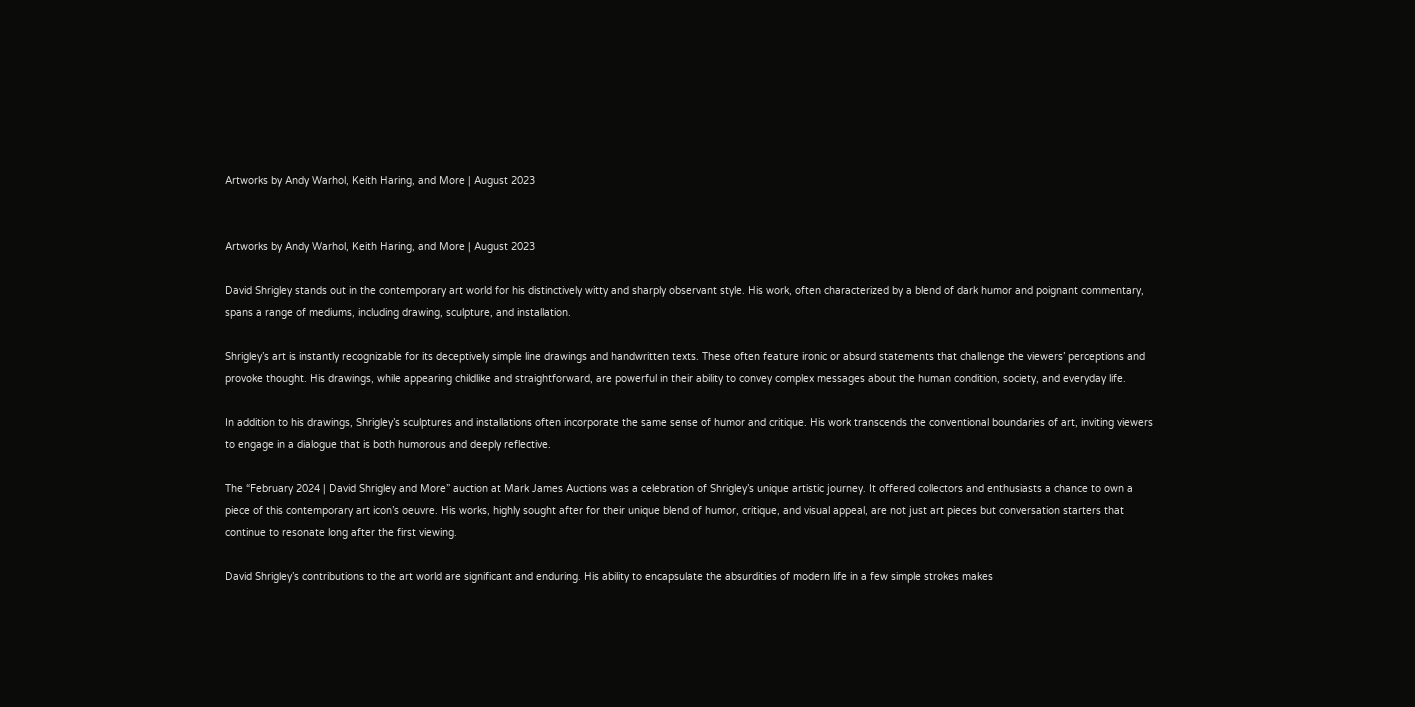Artworks by Andy Warhol, Keith Haring, and More | August 2023


Artworks by Andy Warhol, Keith Haring, and More | August 2023

David Shrigley stands out in the contemporary art world for his distinctively witty and sharply observant style. His work, often characterized by a blend of dark humor and poignant commentary, spans a range of mediums, including drawing, sculpture, and installation.

Shrigley’s art is instantly recognizable for its deceptively simple line drawings and handwritten texts. These often feature ironic or absurd statements that challenge the viewers’ perceptions and provoke thought. His drawings, while appearing childlike and straightforward, are powerful in their ability to convey complex messages about the human condition, society, and everyday life.

In addition to his drawings, Shrigley’s sculptures and installations often incorporate the same sense of humor and critique. His work transcends the conventional boundaries of art, inviting viewers to engage in a dialogue that is both humorous and deeply reflective.

The “February 2024 | David Shrigley and More” auction at Mark James Auctions was a celebration of Shrigley’s unique artistic journey. It offered collectors and enthusiasts a chance to own a piece of this contemporary art icon’s oeuvre. His works, highly sought after for their unique blend of humor, critique, and visual appeal, are not just art pieces but conversation starters that continue to resonate long after the first viewing.

David Shrigley’s contributions to the art world are significant and enduring. His ability to encapsulate the absurdities of modern life in a few simple strokes makes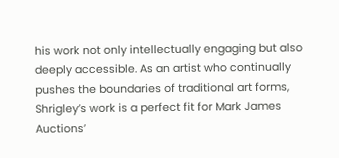his work not only intellectually engaging but also deeply accessible. As an artist who continually pushes the boundaries of traditional art forms, Shrigley’s work is a perfect fit for Mark James Auctions’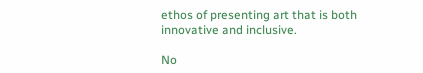ethos of presenting art that is both innovative and inclusive.

No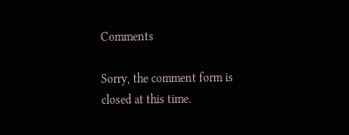Comments

Sorry, the comment form is closed at this time.